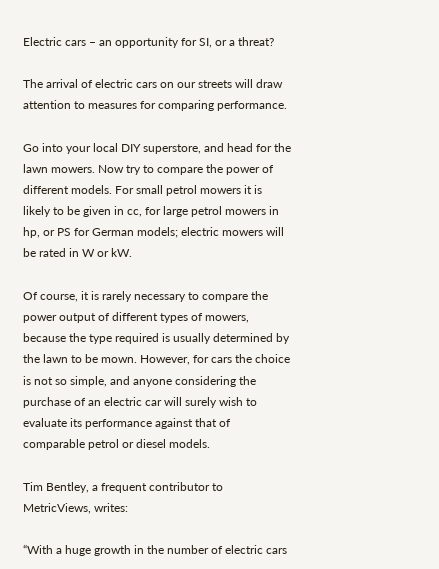Electric cars – an opportunity for SI, or a threat?

The arrival of electric cars on our streets will draw attention to measures for comparing performance.

Go into your local DIY superstore, and head for the lawn mowers. Now try to compare the power of different models. For small petrol mowers it is likely to be given in cc, for large petrol mowers in hp, or PS for German models; electric mowers will be rated in W or kW.

Of course, it is rarely necessary to compare the power output of different types of mowers, because the type required is usually determined by the lawn to be mown. However, for cars the choice is not so simple, and anyone considering the purchase of an electric car will surely wish to evaluate its performance against that of comparable petrol or diesel models.

Tim Bentley, a frequent contributor to MetricViews, writes:

“With a huge growth in the number of electric cars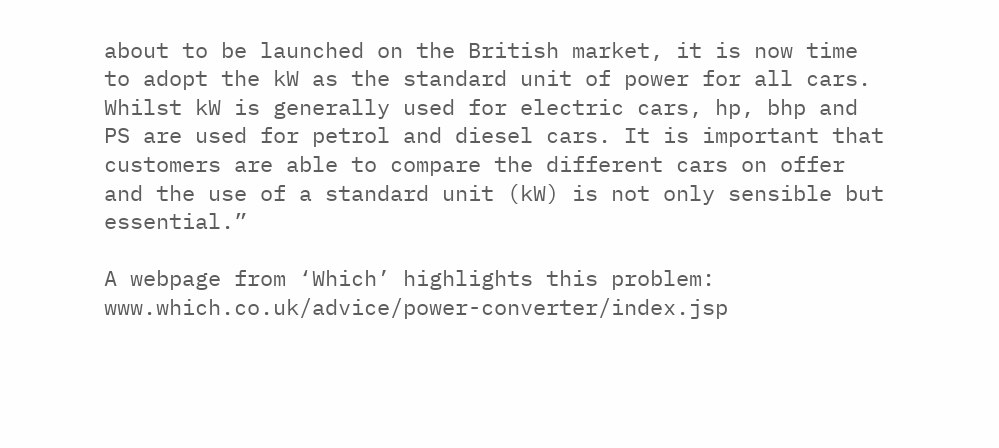about to be launched on the British market, it is now time to adopt the kW as the standard unit of power for all cars. Whilst kW is generally used for electric cars, hp, bhp and PS are used for petrol and diesel cars. It is important that customers are able to compare the different cars on offer and the use of a standard unit (kW) is not only sensible but essential.”

A webpage from ‘Which’ highlights this problem: www.which.co.uk/advice/power-converter/index.jsp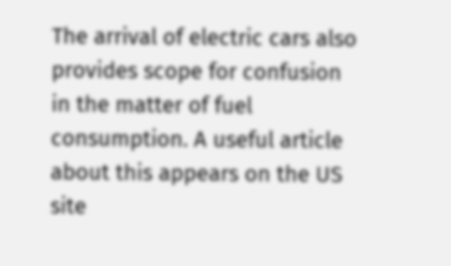The arrival of electric cars also provides scope for confusion in the matter of fuel consumption. A useful article about this appears on the US site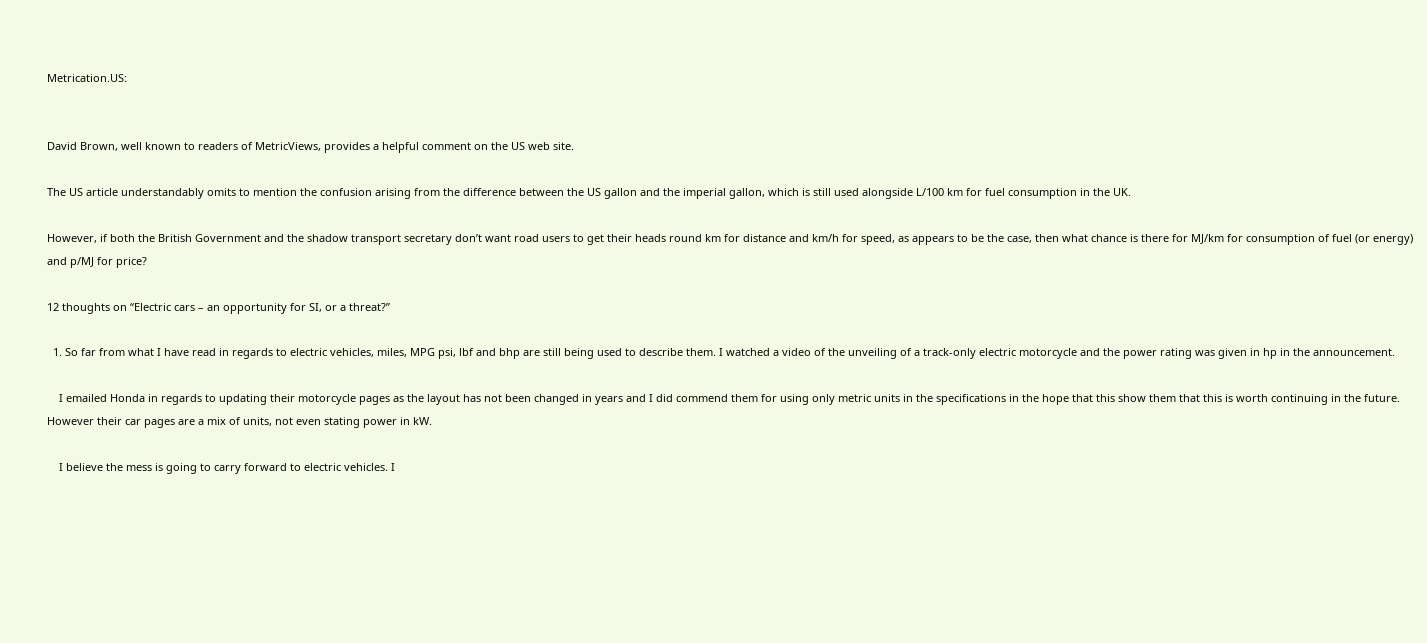Metrication.US:


David Brown, well known to readers of MetricViews, provides a helpful comment on the US web site.

The US article understandably omits to mention the confusion arising from the difference between the US gallon and the imperial gallon, which is still used alongside L/100 km for fuel consumption in the UK.

However, if both the British Government and the shadow transport secretary don’t want road users to get their heads round km for distance and km/h for speed, as appears to be the case, then what chance is there for MJ/km for consumption of fuel (or energy) and p/MJ for price?

12 thoughts on “Electric cars – an opportunity for SI, or a threat?”

  1. So far from what I have read in regards to electric vehicles, miles, MPG psi, lbf and bhp are still being used to describe them. I watched a video of the unveiling of a track-only electric motorcycle and the power rating was given in hp in the announcement.

    I emailed Honda in regards to updating their motorcycle pages as the layout has not been changed in years and I did commend them for using only metric units in the specifications in the hope that this show them that this is worth continuing in the future. However their car pages are a mix of units, not even stating power in kW.

    I believe the mess is going to carry forward to electric vehicles. I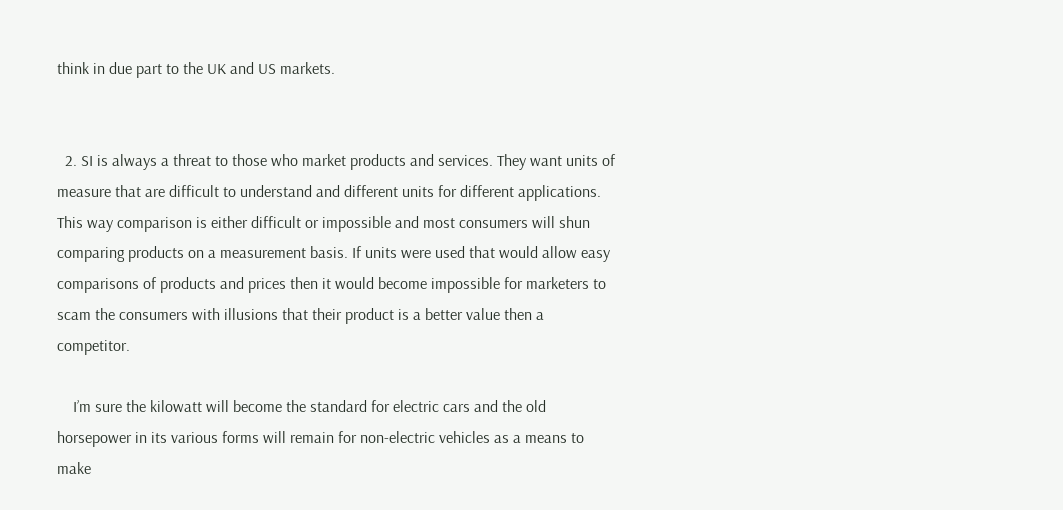think in due part to the UK and US markets.


  2. SI is always a threat to those who market products and services. They want units of measure that are difficult to understand and different units for different applications. This way comparison is either difficult or impossible and most consumers will shun comparing products on a measurement basis. If units were used that would allow easy comparisons of products and prices then it would become impossible for marketers to scam the consumers with illusions that their product is a better value then a competitor.

    I’m sure the kilowatt will become the standard for electric cars and the old horsepower in its various forms will remain for non-electric vehicles as a means to make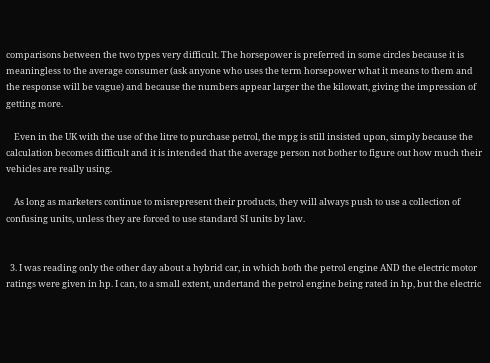comparisons between the two types very difficult. The horsepower is preferred in some circles because it is meaningless to the average consumer (ask anyone who uses the term horsepower what it means to them and the response will be vague) and because the numbers appear larger the the kilowatt, giving the impression of getting more.

    Even in the UK with the use of the litre to purchase petrol, the mpg is still insisted upon, simply because the calculation becomes difficult and it is intended that the average person not bother to figure out how much their vehicles are really using.

    As long as marketers continue to misrepresent their products, they will always push to use a collection of confusing units, unless they are forced to use standard SI units by law.


  3. I was reading only the other day about a hybrid car, in which both the petrol engine AND the electric motor ratings were given in hp. I can, to a small extent, undertand the petrol engine being rated in hp, but the electric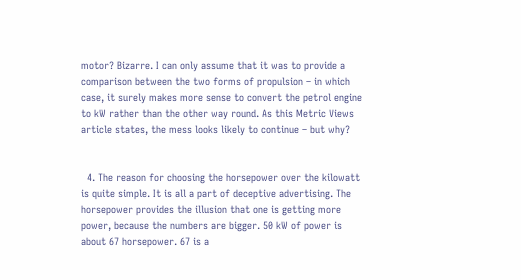motor? Bizarre. I can only assume that it was to provide a comparison between the two forms of propulsion – in which case, it surely makes more sense to convert the petrol engine to kW rather than the other way round. As this Metric Views article states, the mess looks likely to continue – but why?


  4. The reason for choosing the horsepower over the kilowatt is quite simple. It is all a part of deceptive advertising. The horsepower provides the illusion that one is getting more power, because the numbers are bigger. 50 kW of power is about 67 horsepower. 67 is a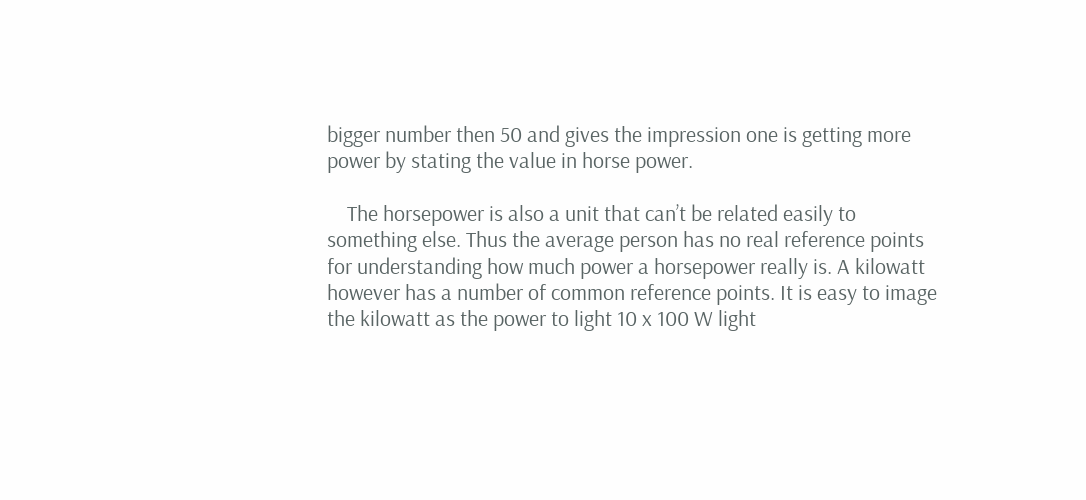bigger number then 50 and gives the impression one is getting more power by stating the value in horse power.

    The horsepower is also a unit that can’t be related easily to something else. Thus the average person has no real reference points for understanding how much power a horsepower really is. A kilowatt however has a number of common reference points. It is easy to image the kilowatt as the power to light 10 x 100 W light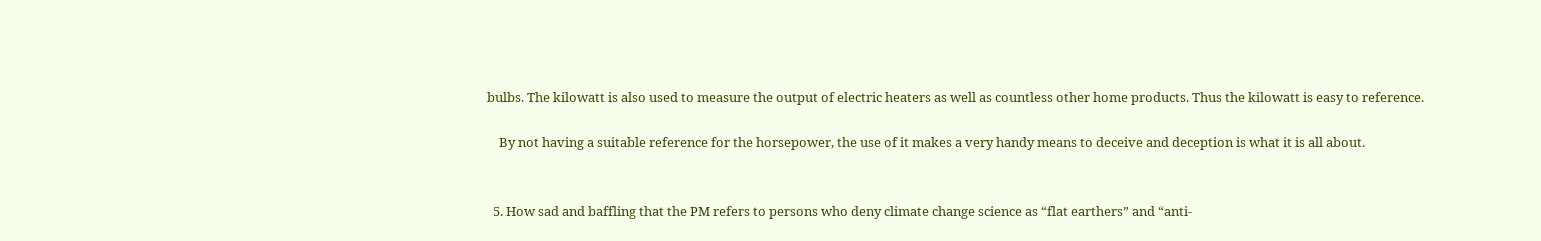bulbs. The kilowatt is also used to measure the output of electric heaters as well as countless other home products. Thus the kilowatt is easy to reference.

    By not having a suitable reference for the horsepower, the use of it makes a very handy means to deceive and deception is what it is all about.


  5. How sad and baffling that the PM refers to persons who deny climate change science as “flat earthers” and “anti-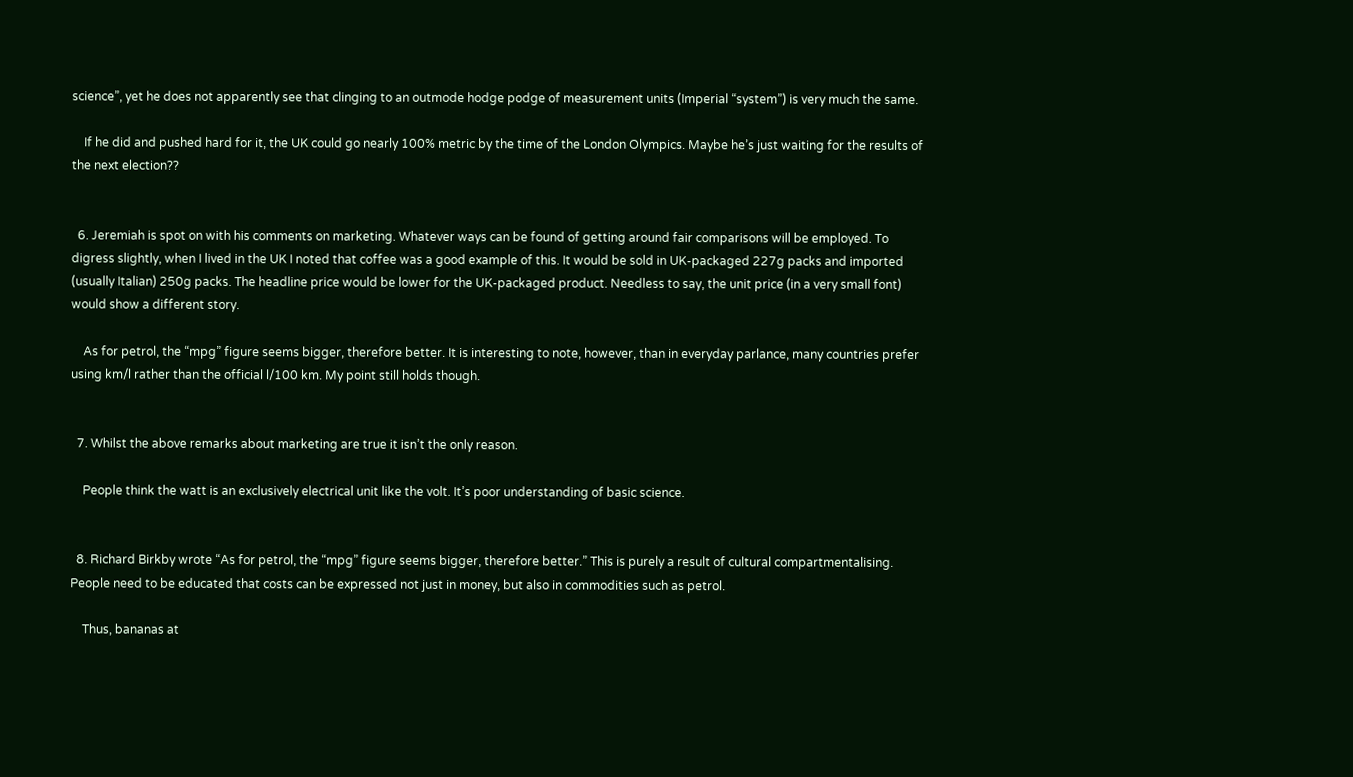science”, yet he does not apparently see that clinging to an outmode hodge podge of measurement units (Imperial “system”) is very much the same.

    If he did and pushed hard for it, the UK could go nearly 100% metric by the time of the London Olympics. Maybe he’s just waiting for the results of the next election??


  6. Jeremiah is spot on with his comments on marketing. Whatever ways can be found of getting around fair comparisons will be employed. To digress slightly, when I lived in the UK I noted that coffee was a good example of this. It would be sold in UK-packaged 227g packs and imported (usually Italian) 250g packs. The headline price would be lower for the UK-packaged product. Needless to say, the unit price (in a very small font) would show a different story.

    As for petrol, the “mpg” figure seems bigger, therefore better. It is interesting to note, however, than in everyday parlance, many countries prefer using km/l rather than the official l/100 km. My point still holds though.


  7. Whilst the above remarks about marketing are true it isn’t the only reason.

    People think the watt is an exclusively electrical unit like the volt. It’s poor understanding of basic science.


  8. Richard Birkby wrote “As for petrol, the “mpg” figure seems bigger, therefore better.” This is purely a result of cultural compartmentalising. People need to be educated that costs can be expressed not just in money, but also in commodities such as petrol.

    Thus, bananas at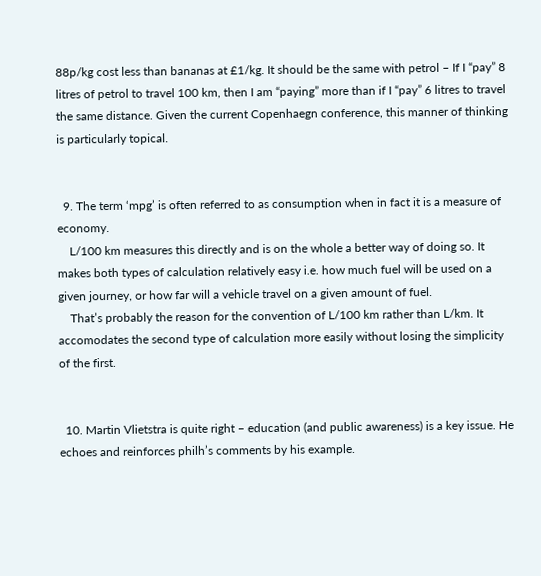88p/kg cost less than bananas at £1/kg. It should be the same with petrol – If I “pay” 8 litres of petrol to travel 100 km, then I am “paying” more than if I “pay” 6 litres to travel the same distance. Given the current Copenhaegn conference, this manner of thinking is particularly topical.


  9. The term ‘mpg’ is often referred to as consumption when in fact it is a measure of economy.
    L/100 km measures this directly and is on the whole a better way of doing so. It makes both types of calculation relatively easy i.e. how much fuel will be used on a given journey, or how far will a vehicle travel on a given amount of fuel.
    That’s probably the reason for the convention of L/100 km rather than L/km. It accomodates the second type of calculation more easily without losing the simplicity of the first.


  10. Martin Vlietstra is quite right – education (and public awareness) is a key issue. He echoes and reinforces philh’s comments by his example.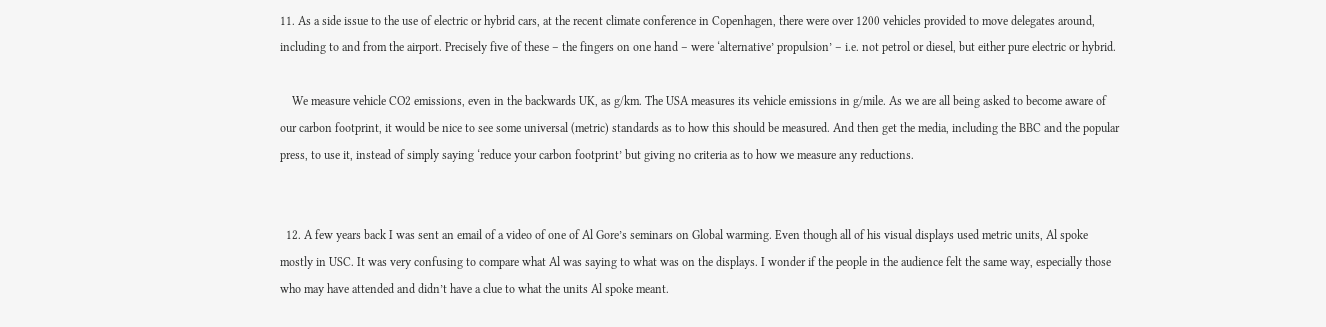11. As a side issue to the use of electric or hybrid cars, at the recent climate conference in Copenhagen, there were over 1200 vehicles provided to move delegates around, including to and from the airport. Precisely five of these – the fingers on one hand – were ‘alternative’ propulsion’ – i.e. not petrol or diesel, but either pure electric or hybrid.

    We measure vehicle CO2 emissions, even in the backwards UK, as g/km. The USA measures its vehicle emissions in g/mile. As we are all being asked to become aware of our carbon footprint, it would be nice to see some universal (metric) standards as to how this should be measured. And then get the media, including the BBC and the popular press, to use it, instead of simply saying ‘reduce your carbon footprint’ but giving no criteria as to how we measure any reductions.


  12. A few years back I was sent an email of a video of one of Al Gore’s seminars on Global warming. Even though all of his visual displays used metric units, Al spoke mostly in USC. It was very confusing to compare what Al was saying to what was on the displays. I wonder if the people in the audience felt the same way, especially those who may have attended and didn’t have a clue to what the units Al spoke meant.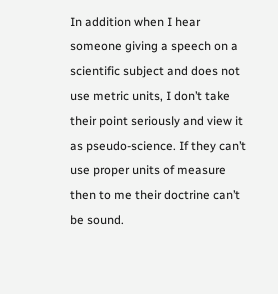In addition when I hear someone giving a speech on a scientific subject and does not use metric units, I don’t take their point seriously and view it as pseudo-science. If they can’t use proper units of measure then to me their doctrine can’t be sound.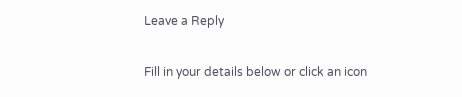Leave a Reply

Fill in your details below or click an icon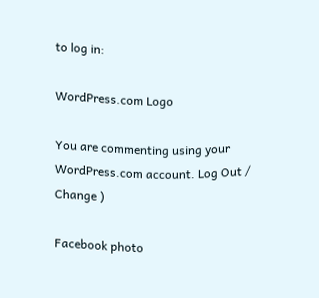to log in:

WordPress.com Logo

You are commenting using your WordPress.com account. Log Out /  Change )

Facebook photo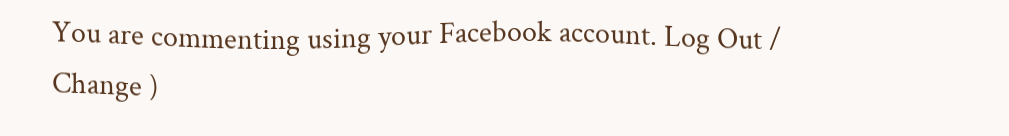You are commenting using your Facebook account. Log Out /  Change )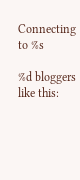Connecting to %s

%d bloggers like this: